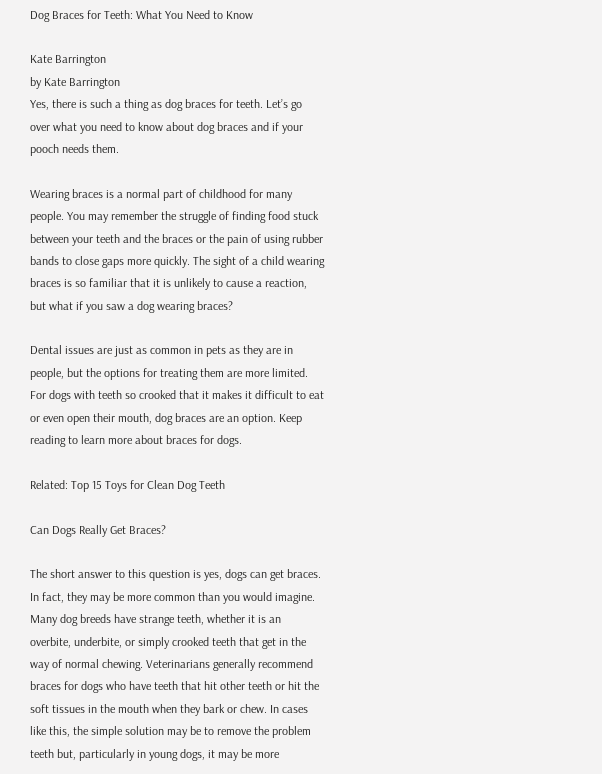Dog Braces for Teeth: What You Need to Know

Kate Barrington
by Kate Barrington
Yes, there is such a thing as dog braces for teeth. Let’s go over what you need to know about dog braces and if your pooch needs them.

Wearing braces is a normal part of childhood for many people. You may remember the struggle of finding food stuck between your teeth and the braces or the pain of using rubber bands to close gaps more quickly. The sight of a child wearing braces is so familiar that it is unlikely to cause a reaction, but what if you saw a dog wearing braces?

Dental issues are just as common in pets as they are in people, but the options for treating them are more limited. For dogs with teeth so crooked that it makes it difficult to eat or even open their mouth, dog braces are an option. Keep reading to learn more about braces for dogs.

Related: Top 15 Toys for Clean Dog Teeth

Can Dogs Really Get Braces?

The short answer to this question is yes, dogs can get braces. In fact, they may be more common than you would imagine. Many dog breeds have strange teeth, whether it is an overbite, underbite, or simply crooked teeth that get in the way of normal chewing. Veterinarians generally recommend braces for dogs who have teeth that hit other teeth or hit the soft tissues in the mouth when they bark or chew. In cases like this, the simple solution may be to remove the problem teeth but, particularly in young dogs, it may be more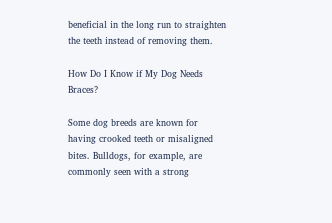beneficial in the long run to straighten the teeth instead of removing them.

How Do I Know if My Dog Needs Braces?

Some dog breeds are known for having crooked teeth or misaligned bites. Bulldogs, for example, are commonly seen with a strong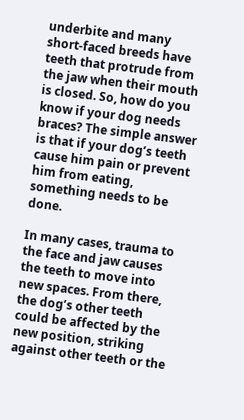underbite and many short-faced breeds have teeth that protrude from the jaw when their mouth is closed. So, how do you know if your dog needs braces? The simple answer is that if your dog’s teeth cause him pain or prevent him from eating, something needs to be done.

In many cases, trauma to the face and jaw causes the teeth to move into new spaces. From there, the dog’s other teeth could be affected by the new position, striking against other teeth or the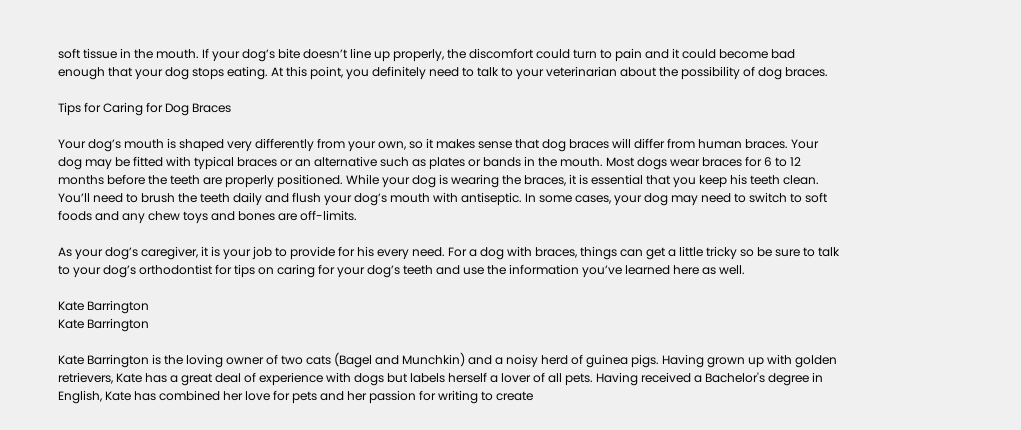soft tissue in the mouth. If your dog’s bite doesn’t line up properly, the discomfort could turn to pain and it could become bad enough that your dog stops eating. At this point, you definitely need to talk to your veterinarian about the possibility of dog braces.

Tips for Caring for Dog Braces

Your dog’s mouth is shaped very differently from your own, so it makes sense that dog braces will differ from human braces. Your dog may be fitted with typical braces or an alternative such as plates or bands in the mouth. Most dogs wear braces for 6 to 12 months before the teeth are properly positioned. While your dog is wearing the braces, it is essential that you keep his teeth clean. You’ll need to brush the teeth daily and flush your dog’s mouth with antiseptic. In some cases, your dog may need to switch to soft foods and any chew toys and bones are off-limits.

As your dog’s caregiver, it is your job to provide for his every need. For a dog with braces, things can get a little tricky so be sure to talk to your dog’s orthodontist for tips on caring for your dog’s teeth and use the information you’ve learned here as well.

Kate Barrington
Kate Barrington

Kate Barrington is the loving owner of two cats (Bagel and Munchkin) and a noisy herd of guinea pigs. Having grown up with golden retrievers, Kate has a great deal of experience with dogs but labels herself a lover of all pets. Having received a Bachelor's degree in English, Kate has combined her love for pets and her passion for writing to create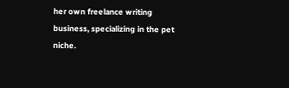her own freelance writing business, specializing in the pet niche.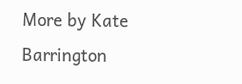More by Kate Barrington